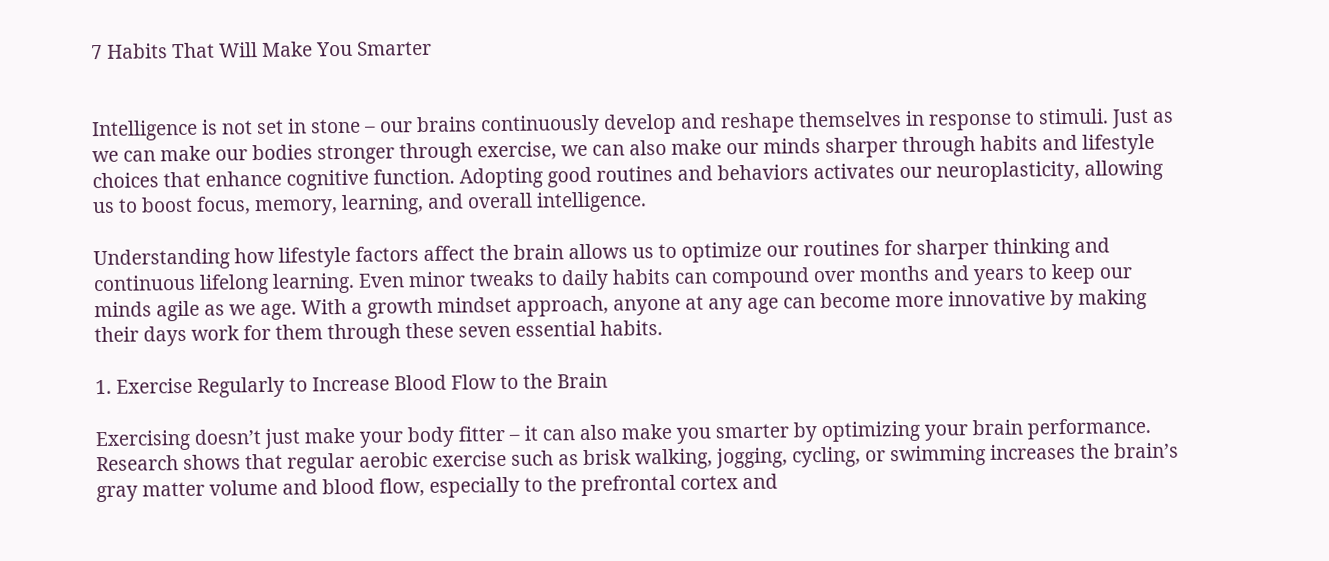7 Habits That Will Make You Smarter


Intelligence is not set in stone – our brains continuously develop and reshape themselves in response to stimuli. Just as we can make our bodies stronger through exercise, we can also make our minds sharper through habits and lifestyle choices that enhance cognitive function. Adopting good routines and behaviors activates our neuroplasticity, allowing us to boost focus, memory, learning, and overall intelligence.

Understanding how lifestyle factors affect the brain allows us to optimize our routines for sharper thinking and continuous lifelong learning. Even minor tweaks to daily habits can compound over months and years to keep our minds agile as we age. With a growth mindset approach, anyone at any age can become more innovative by making their days work for them through these seven essential habits.

1. Exercise Regularly to Increase Blood Flow to the Brain

Exercising doesn’t just make your body fitter – it can also make you smarter by optimizing your brain performance. Research shows that regular aerobic exercise such as brisk walking, jogging, cycling, or swimming increases the brain’s gray matter volume and blood flow, especially to the prefrontal cortex and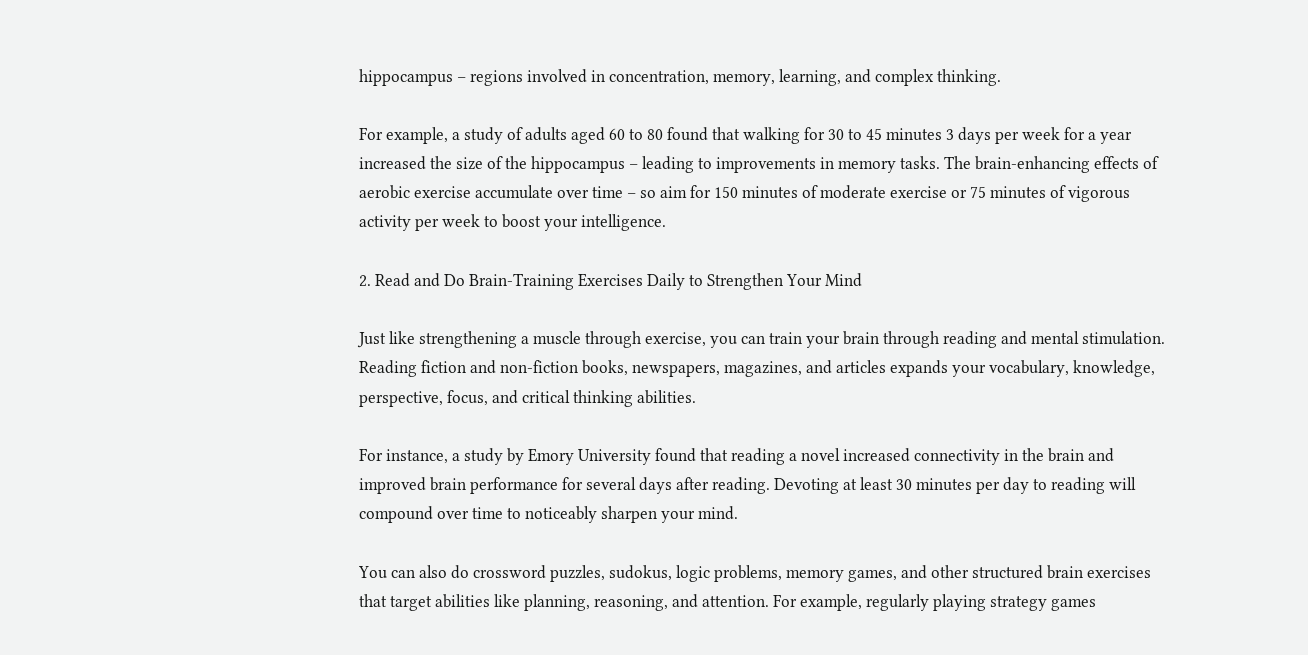hippocampus – regions involved in concentration, memory, learning, and complex thinking.

For example, a study of adults aged 60 to 80 found that walking for 30 to 45 minutes 3 days per week for a year increased the size of the hippocampus – leading to improvements in memory tasks. The brain-enhancing effects of aerobic exercise accumulate over time – so aim for 150 minutes of moderate exercise or 75 minutes of vigorous activity per week to boost your intelligence.

2. Read and Do Brain-Training Exercises Daily to Strengthen Your Mind

Just like strengthening a muscle through exercise, you can train your brain through reading and mental stimulation. Reading fiction and non-fiction books, newspapers, magazines, and articles expands your vocabulary, knowledge, perspective, focus, and critical thinking abilities.

For instance, a study by Emory University found that reading a novel increased connectivity in the brain and improved brain performance for several days after reading. Devoting at least 30 minutes per day to reading will compound over time to noticeably sharpen your mind.

You can also do crossword puzzles, sudokus, logic problems, memory games, and other structured brain exercises that target abilities like planning, reasoning, and attention. For example, regularly playing strategy games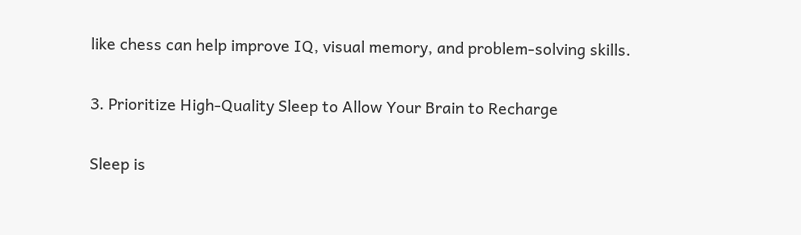like chess can help improve IQ, visual memory, and problem-solving skills.

3. Prioritize High-Quality Sleep to Allow Your Brain to Recharge

Sleep is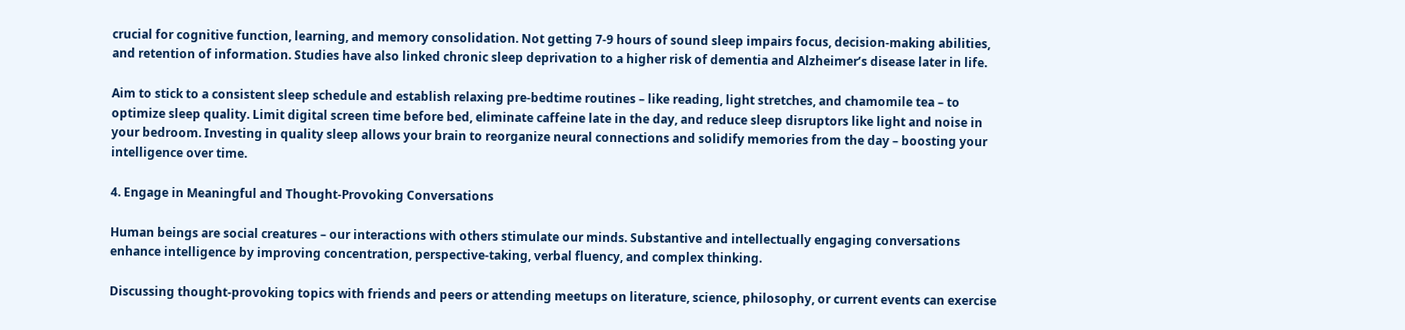crucial for cognitive function, learning, and memory consolidation. Not getting 7-9 hours of sound sleep impairs focus, decision-making abilities, and retention of information. Studies have also linked chronic sleep deprivation to a higher risk of dementia and Alzheimer’s disease later in life.

Aim to stick to a consistent sleep schedule and establish relaxing pre-bedtime routines – like reading, light stretches, and chamomile tea – to optimize sleep quality. Limit digital screen time before bed, eliminate caffeine late in the day, and reduce sleep disruptors like light and noise in your bedroom. Investing in quality sleep allows your brain to reorganize neural connections and solidify memories from the day – boosting your intelligence over time.

4. Engage in Meaningful and Thought-Provoking Conversations

Human beings are social creatures – our interactions with others stimulate our minds. Substantive and intellectually engaging conversations enhance intelligence by improving concentration, perspective-taking, verbal fluency, and complex thinking.

Discussing thought-provoking topics with friends and peers or attending meetups on literature, science, philosophy, or current events can exercise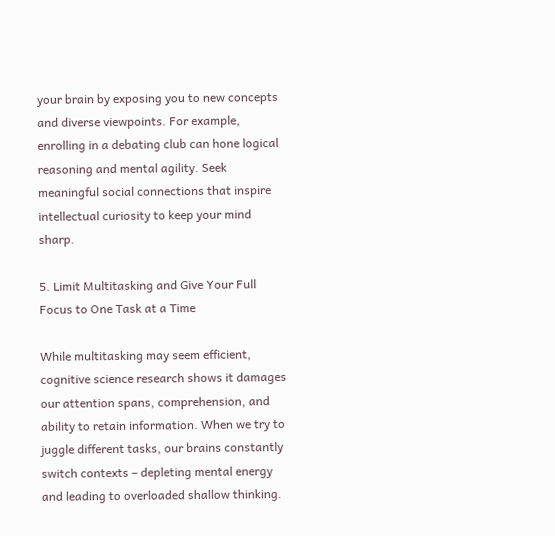your brain by exposing you to new concepts and diverse viewpoints. For example, enrolling in a debating club can hone logical reasoning and mental agility. Seek meaningful social connections that inspire intellectual curiosity to keep your mind sharp.

5. Limit Multitasking and Give Your Full Focus to One Task at a Time

While multitasking may seem efficient, cognitive science research shows it damages our attention spans, comprehension, and ability to retain information. When we try to juggle different tasks, our brains constantly switch contexts – depleting mental energy and leading to overloaded shallow thinking.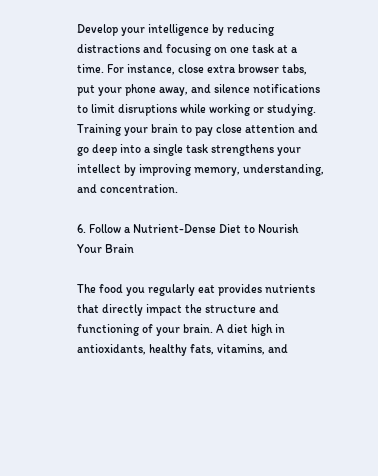Develop your intelligence by reducing distractions and focusing on one task at a time. For instance, close extra browser tabs, put your phone away, and silence notifications to limit disruptions while working or studying. Training your brain to pay close attention and go deep into a single task strengthens your intellect by improving memory, understanding, and concentration.

6. Follow a Nutrient-Dense Diet to Nourish Your Brain

The food you regularly eat provides nutrients that directly impact the structure and functioning of your brain. A diet high in antioxidants, healthy fats, vitamins, and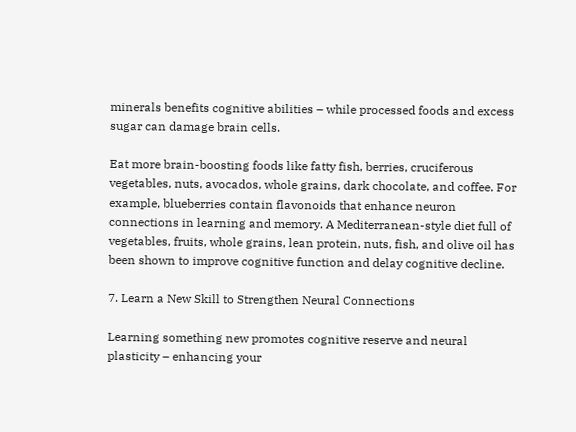minerals benefits cognitive abilities – while processed foods and excess sugar can damage brain cells.

Eat more brain-boosting foods like fatty fish, berries, cruciferous vegetables, nuts, avocados, whole grains, dark chocolate, and coffee. For example, blueberries contain flavonoids that enhance neuron connections in learning and memory. A Mediterranean-style diet full of vegetables, fruits, whole grains, lean protein, nuts, fish, and olive oil has been shown to improve cognitive function and delay cognitive decline.

7. Learn a New Skill to Strengthen Neural Connections

Learning something new promotes cognitive reserve and neural plasticity – enhancing your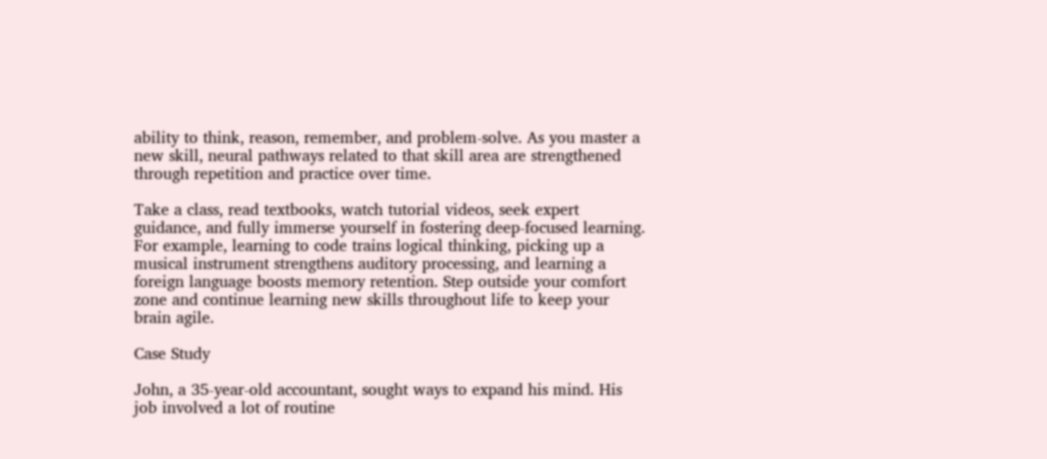ability to think, reason, remember, and problem-solve. As you master a new skill, neural pathways related to that skill area are strengthened through repetition and practice over time.

Take a class, read textbooks, watch tutorial videos, seek expert guidance, and fully immerse yourself in fostering deep-focused learning. For example, learning to code trains logical thinking, picking up a musical instrument strengthens auditory processing, and learning a foreign language boosts memory retention. Step outside your comfort zone and continue learning new skills throughout life to keep your brain agile.

Case Study

John, a 35-year-old accountant, sought ways to expand his mind. His job involved a lot of routine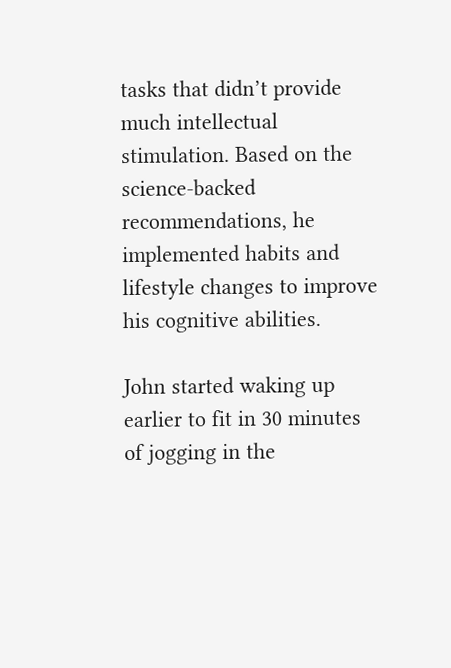tasks that didn’t provide much intellectual stimulation. Based on the science-backed recommendations, he implemented habits and lifestyle changes to improve his cognitive abilities.

John started waking up earlier to fit in 30 minutes of jogging in the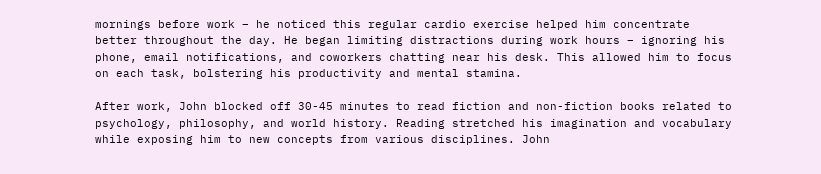mornings before work – he noticed this regular cardio exercise helped him concentrate better throughout the day. He began limiting distractions during work hours – ignoring his phone, email notifications, and coworkers chatting near his desk. This allowed him to focus on each task, bolstering his productivity and mental stamina.

After work, John blocked off 30-45 minutes to read fiction and non-fiction books related to psychology, philosophy, and world history. Reading stretched his imagination and vocabulary while exposing him to new concepts from various disciplines. John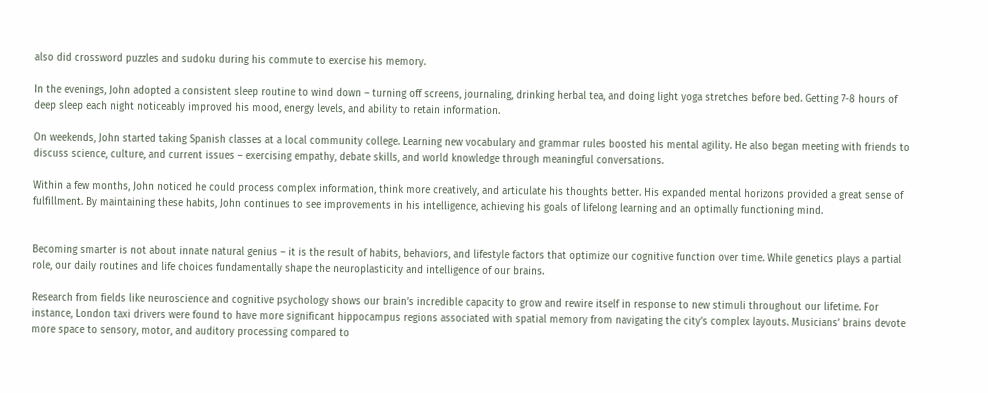also did crossword puzzles and sudoku during his commute to exercise his memory.

In the evenings, John adopted a consistent sleep routine to wind down – turning off screens, journaling, drinking herbal tea, and doing light yoga stretches before bed. Getting 7-8 hours of deep sleep each night noticeably improved his mood, energy levels, and ability to retain information.

On weekends, John started taking Spanish classes at a local community college. Learning new vocabulary and grammar rules boosted his mental agility. He also began meeting with friends to discuss science, culture, and current issues – exercising empathy, debate skills, and world knowledge through meaningful conversations.

Within a few months, John noticed he could process complex information, think more creatively, and articulate his thoughts better. His expanded mental horizons provided a great sense of fulfillment. By maintaining these habits, John continues to see improvements in his intelligence, achieving his goals of lifelong learning and an optimally functioning mind.


Becoming smarter is not about innate natural genius – it is the result of habits, behaviors, and lifestyle factors that optimize our cognitive function over time. While genetics plays a partial role, our daily routines and life choices fundamentally shape the neuroplasticity and intelligence of our brains.

Research from fields like neuroscience and cognitive psychology shows our brain’s incredible capacity to grow and rewire itself in response to new stimuli throughout our lifetime. For instance, London taxi drivers were found to have more significant hippocampus regions associated with spatial memory from navigating the city’s complex layouts. Musicians’ brains devote more space to sensory, motor, and auditory processing compared to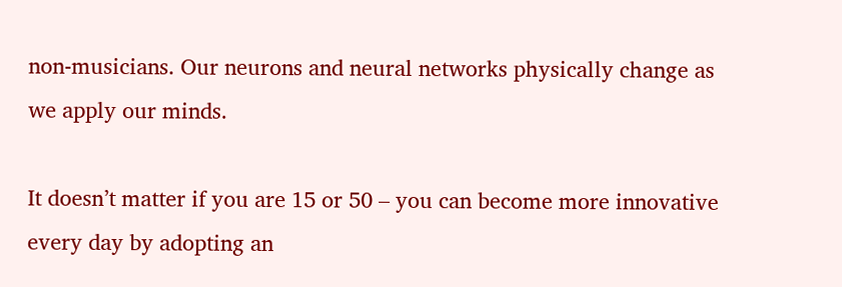non-musicians. Our neurons and neural networks physically change as we apply our minds.

It doesn’t matter if you are 15 or 50 – you can become more innovative every day by adopting an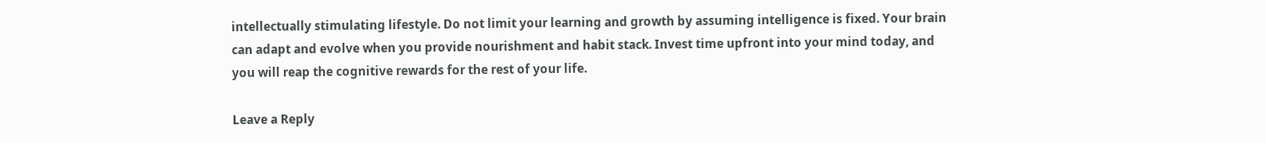intellectually stimulating lifestyle. Do not limit your learning and growth by assuming intelligence is fixed. Your brain can adapt and evolve when you provide nourishment and habit stack. Invest time upfront into your mind today, and you will reap the cognitive rewards for the rest of your life.

Leave a Reply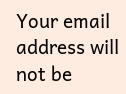Your email address will not be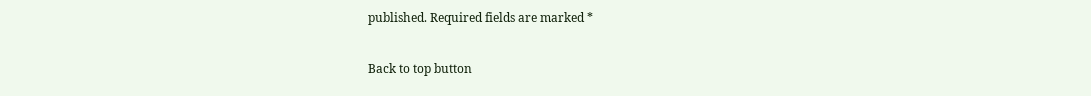published. Required fields are marked *

Back to top button